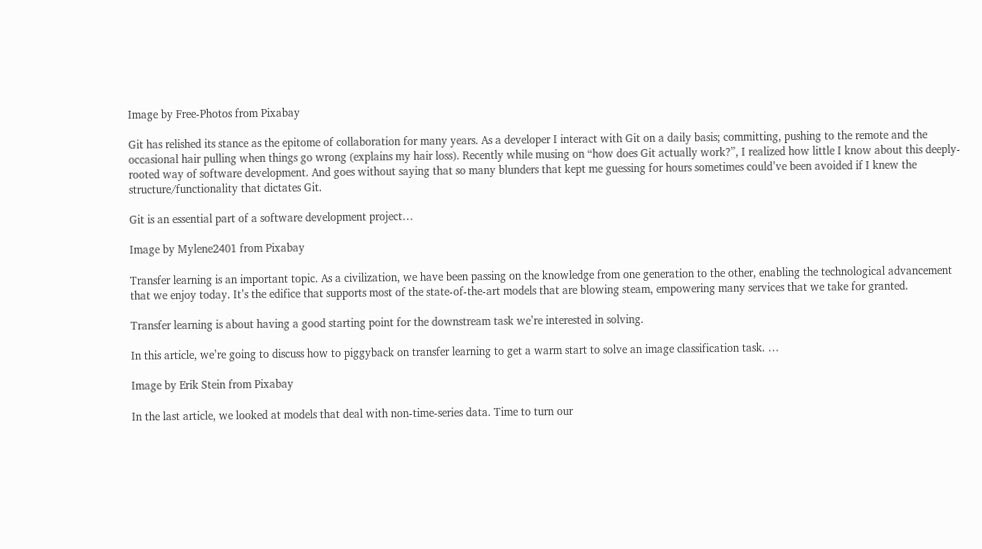Image by Free-Photos from Pixabay

Git has relished its stance as the epitome of collaboration for many years. As a developer I interact with Git on a daily basis; committing, pushing to the remote and the occasional hair pulling when things go wrong (explains my hair loss). Recently while musing on “how does Git actually work?”, I realized how little I know about this deeply-rooted way of software development. And goes without saying that so many blunders that kept me guessing for hours sometimes could’ve been avoided if I knew the structure/functionality that dictates Git.

Git is an essential part of a software development project…

Image by Mylene2401 from Pixabay

Transfer learning is an important topic. As a civilization, we have been passing on the knowledge from one generation to the other, enabling the technological advancement that we enjoy today. It’s the edifice that supports most of the state-of-the-art models that are blowing steam, empowering many services that we take for granted.

Transfer learning is about having a good starting point for the downstream task we’re interested in solving.

In this article, we’re going to discuss how to piggyback on transfer learning to get a warm start to solve an image classification task. …

Image by Erik Stein from Pixabay

In the last article, we looked at models that deal with non-time-series data. Time to turn our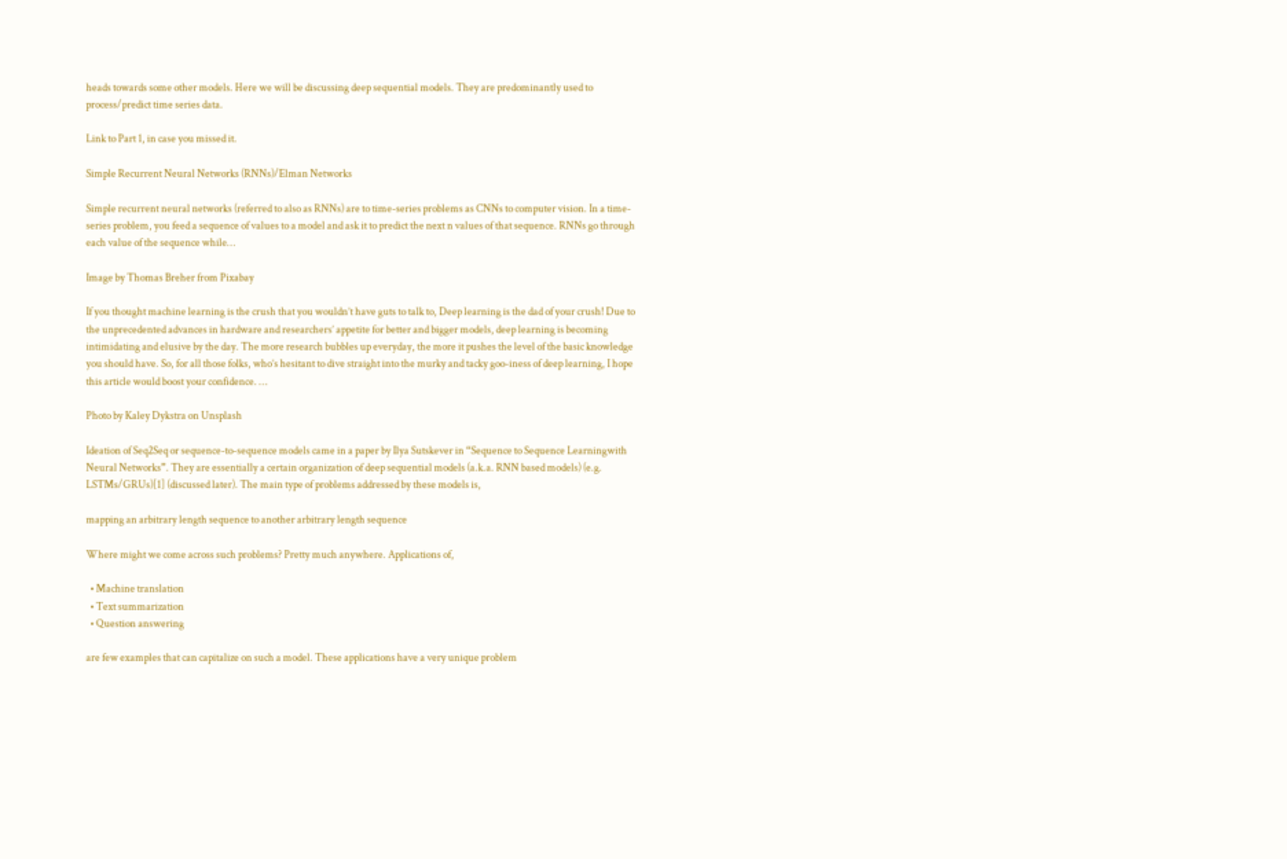heads towards some other models. Here we will be discussing deep sequential models. They are predominantly used to process/predict time series data.

Link to Part 1, in case you missed it.

Simple Recurrent Neural Networks (RNNs)/Elman Networks

Simple recurrent neural networks (referred to also as RNNs) are to time-series problems as CNNs to computer vision. In a time-series problem, you feed a sequence of values to a model and ask it to predict the next n values of that sequence. RNNs go through each value of the sequence while…

Image by Thomas Breher from Pixabay

If you thought machine learning is the crush that you wouldn’t have guts to talk to, Deep learning is the dad of your crush! Due to the unprecedented advances in hardware and researchers’ appetite for better and bigger models, deep learning is becoming intimidating and elusive by the day. The more research bubbles up everyday, the more it pushes the level of the basic knowledge you should have. So, for all those folks, who’s hesitant to dive straight into the murky and tacky goo-iness of deep learning, I hope this article would boost your confidence. …

Photo by Kaley Dykstra on Unsplash

Ideation of Seq2Seq or sequence-to-sequence models came in a paper by Ilya Sutskever in “Sequence to Sequence Learningwith Neural Networks”. They are essentially a certain organization of deep sequential models (a.k.a. RNN based models) (e.g. LSTMs/GRUs)[1] (discussed later). The main type of problems addressed by these models is,

mapping an arbitrary length sequence to another arbitrary length sequence

Where might we come across such problems? Pretty much anywhere. Applications of,

  • Machine translation
  • Text summarization
  • Question answering

are few examples that can capitalize on such a model. These applications have a very unique problem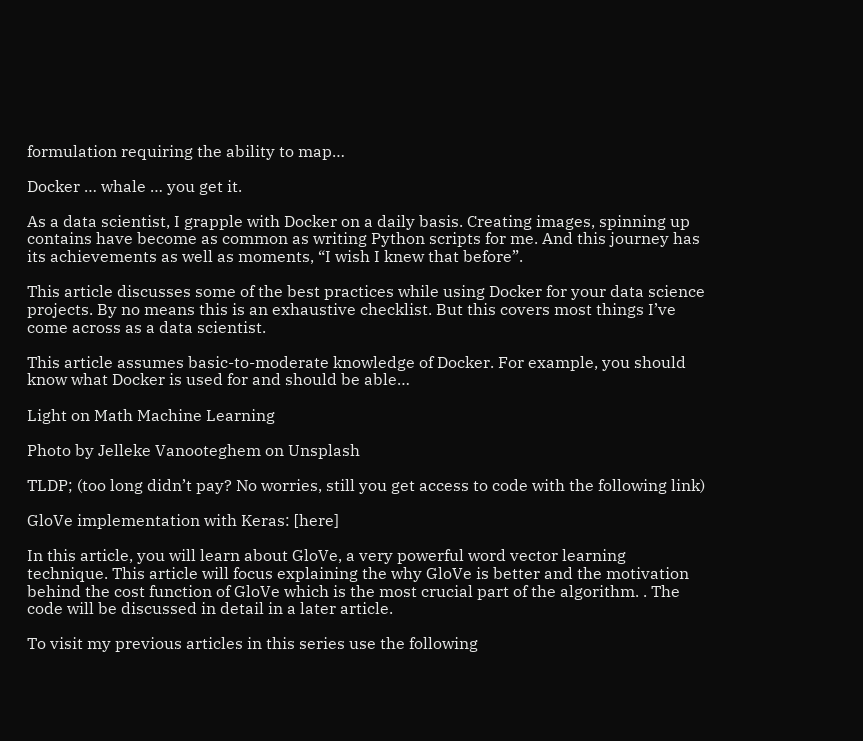formulation requiring the ability to map…

Docker … whale … you get it.

As a data scientist, I grapple with Docker on a daily basis. Creating images, spinning up contains have become as common as writing Python scripts for me. And this journey has its achievements as well as moments, “I wish I knew that before”.

This article discusses some of the best practices while using Docker for your data science projects. By no means this is an exhaustive checklist. But this covers most things I’ve come across as a data scientist.

This article assumes basic-to-moderate knowledge of Docker. For example, you should know what Docker is used for and should be able…

Light on Math Machine Learning

Photo by Jelleke Vanooteghem on Unsplash

TLDP; (too long didn’t pay? No worries, still you get access to code with the following link)

GloVe implementation with Keras: [here]

In this article, you will learn about GloVe, a very powerful word vector learning technique. This article will focus explaining the why GloVe is better and the motivation behind the cost function of GloVe which is the most crucial part of the algorithm. . The code will be discussed in detail in a later article.

To visit my previous articles in this series use the following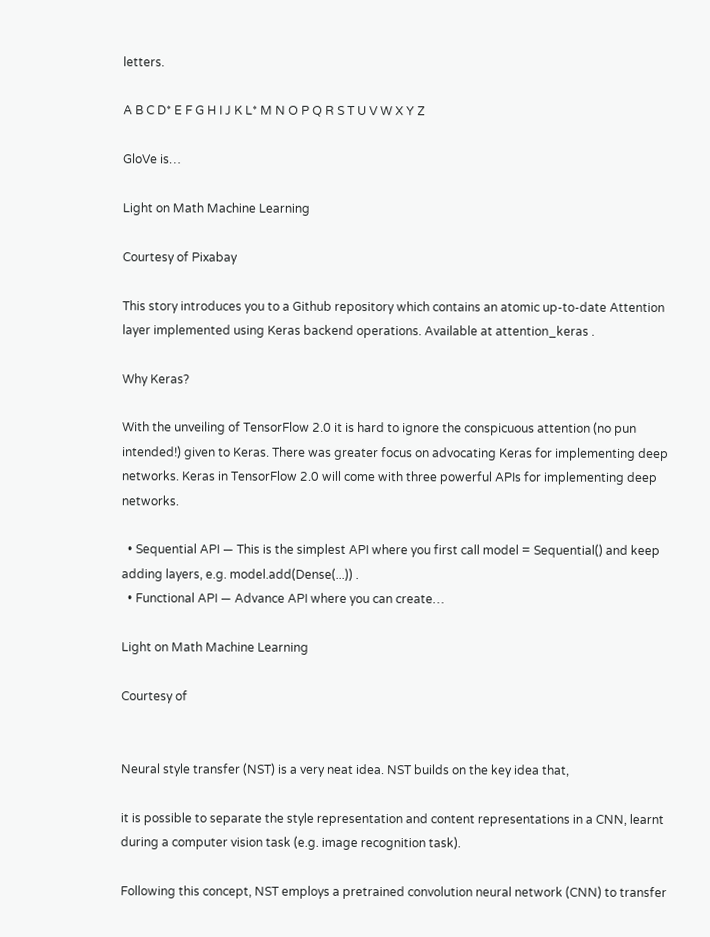letters.

A B C D* E F G H I J K L* M N O P Q R S T U V W X Y Z

GloVe is…

Light on Math Machine Learning

Courtesy of Pixabay

This story introduces you to a Github repository which contains an atomic up-to-date Attention layer implemented using Keras backend operations. Available at attention_keras .

Why Keras?

With the unveiling of TensorFlow 2.0 it is hard to ignore the conspicuous attention (no pun intended!) given to Keras. There was greater focus on advocating Keras for implementing deep networks. Keras in TensorFlow 2.0 will come with three powerful APIs for implementing deep networks.

  • Sequential API — This is the simplest API where you first call model = Sequential() and keep adding layers, e.g. model.add(Dense(...)) .
  • Functional API — Advance API where you can create…

Light on Math Machine Learning

Courtesy of


Neural style transfer (NST) is a very neat idea. NST builds on the key idea that,

it is possible to separate the style representation and content representations in a CNN, learnt during a computer vision task (e.g. image recognition task).

Following this concept, NST employs a pretrained convolution neural network (CNN) to transfer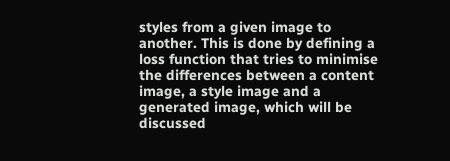styles from a given image to another. This is done by defining a loss function that tries to minimise the differences between a content image, a style image and a generated image, which will be discussed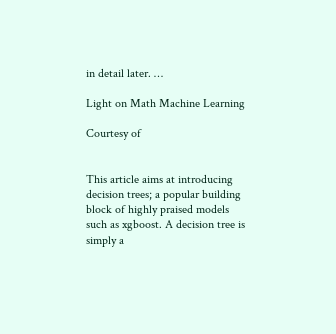in detail later. …

Light on Math Machine Learning

Courtesy of


This article aims at introducing decision trees; a popular building block of highly praised models such as xgboost. A decision tree is simply a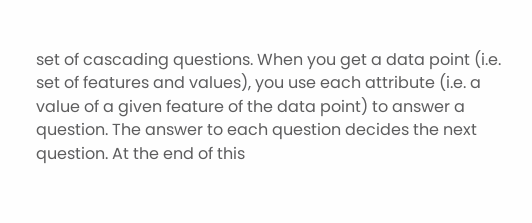set of cascading questions. When you get a data point (i.e. set of features and values), you use each attribute (i.e. a value of a given feature of the data point) to answer a question. The answer to each question decides the next question. At the end of this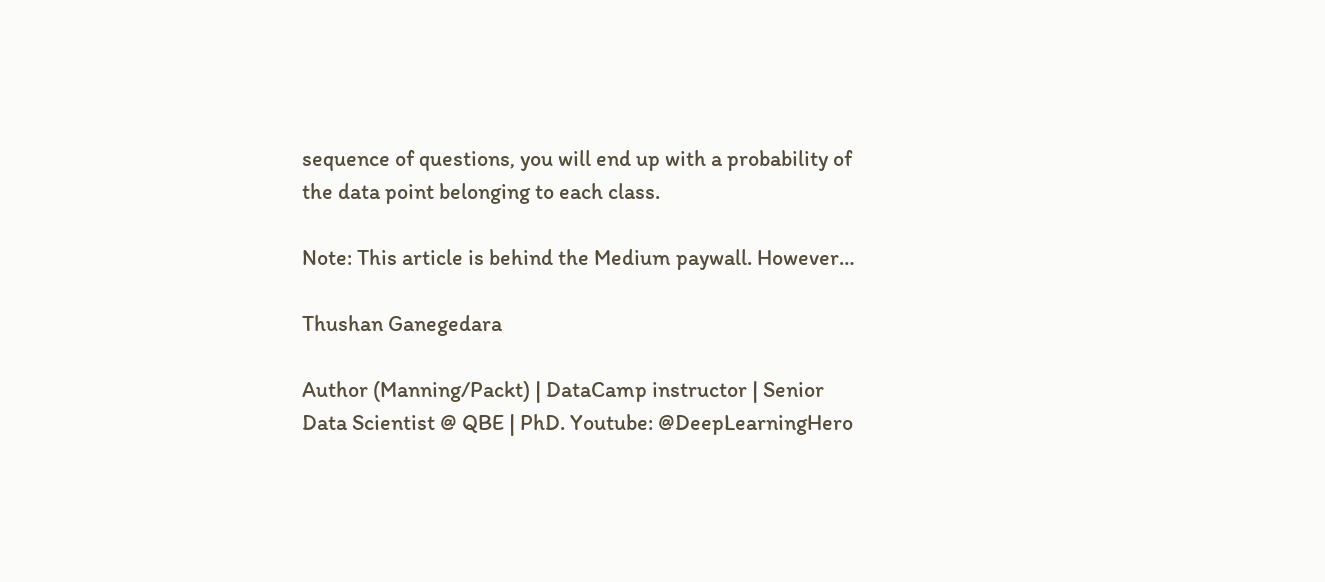sequence of questions, you will end up with a probability of the data point belonging to each class.

Note: This article is behind the Medium paywall. However…

Thushan Ganegedara

Author (Manning/Packt) | DataCamp instructor | Senior Data Scientist @ QBE | PhD. Youtube: @DeepLearningHero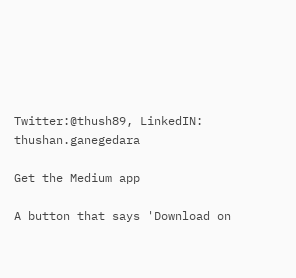Twitter:@thush89, LinkedIN: thushan.ganegedara

Get the Medium app

A button that says 'Download on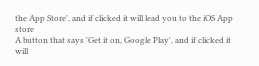the App Store', and if clicked it will lead you to the iOS App store
A button that says 'Get it on, Google Play', and if clicked it will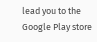lead you to the Google Play store